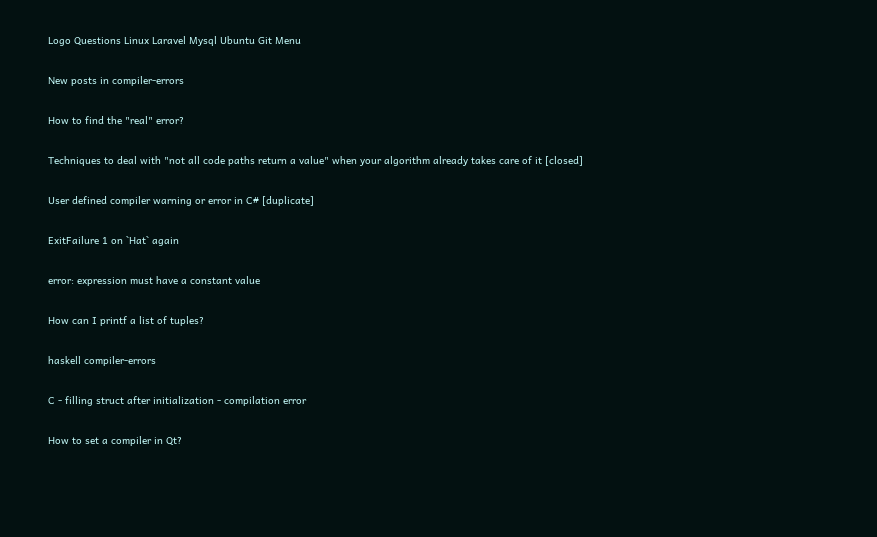Logo Questions Linux Laravel Mysql Ubuntu Git Menu

New posts in compiler-errors

How to find the "real" error?

Techniques to deal with "not all code paths return a value" when your algorithm already takes care of it [closed]

User defined compiler warning or error in C# [duplicate]

ExitFailure 1 on `Hat` again

error: expression must have a constant value

How can I printf a list of tuples?

haskell compiler-errors

C - filling struct after initialization - compilation error

How to set a compiler in Qt?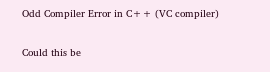Odd Compiler Error in C++ (VC compiler)

Could this be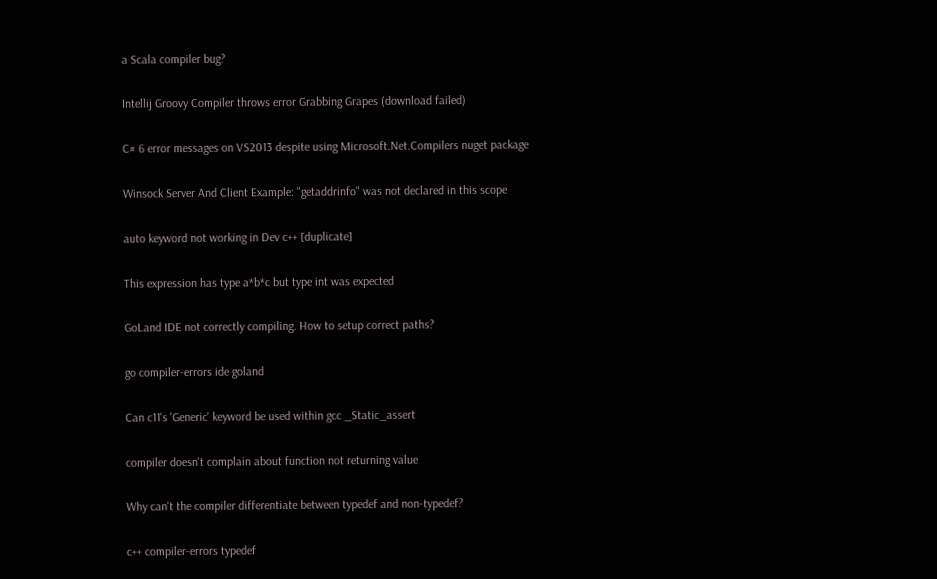a Scala compiler bug?

Intellij Groovy Compiler throws error Grabbing Grapes (download failed)

C# 6 error messages on VS2013 despite using Microsoft.Net.Compilers nuget package

Winsock Server And Client Example: "getaddrinfo" was not declared in this scope

auto keyword not working in Dev c++ [duplicate]

This expression has type a*b*c but type int was expected

GoLand IDE not correctly compiling. How to setup correct paths?

go compiler-errors ide goland

Can c11's 'Generic' keyword be used within gcc _Static_assert

compiler doesn't complain about function not returning value

Why can't the compiler differentiate between typedef and non-typedef?

c++ compiler-errors typedef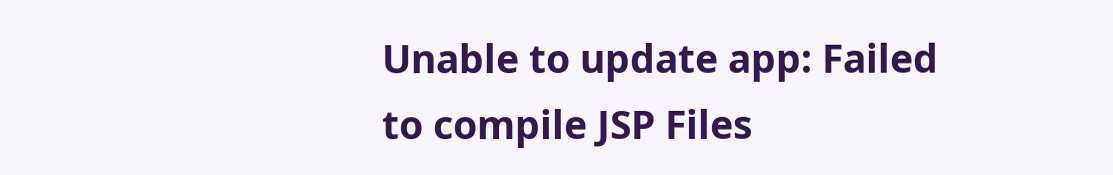Unable to update app: Failed to compile JSP Files